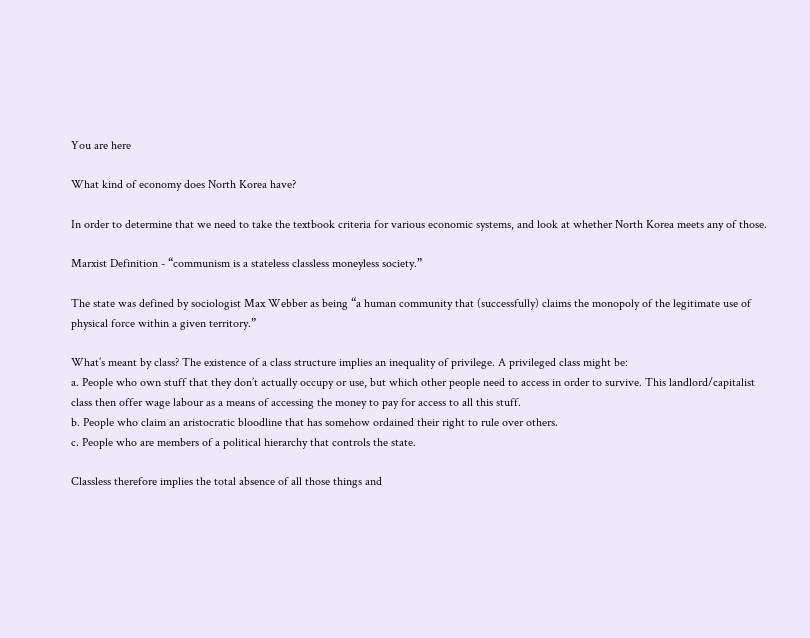You are here

What kind of economy does North Korea have?

In order to determine that we need to take the textbook criteria for various economic systems, and look at whether North Korea meets any of those.

Marxist Definition - “communism is a stateless classless moneyless society.”

The state was defined by sociologist Max Webber as being “a human community that (successfully) claims the monopoly of the legitimate use of physical force within a given territory.”

What’s meant by class? The existence of a class structure implies an inequality of privilege. A privileged class might be:
a. People who own stuff that they don’t actually occupy or use, but which other people need to access in order to survive. This landlord/capitalist class then offer wage labour as a means of accessing the money to pay for access to all this stuff.
b. People who claim an aristocratic bloodline that has somehow ordained their right to rule over others.
c. People who are members of a political hierarchy that controls the state.

Classless therefore implies the total absence of all those things and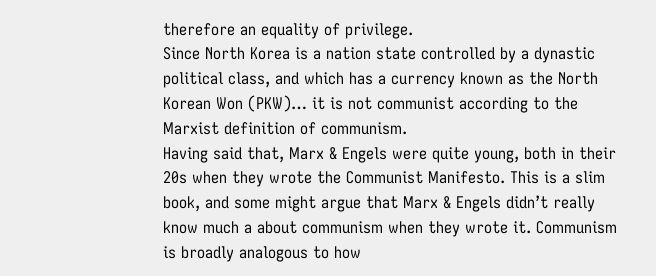therefore an equality of privilege.
Since North Korea is a nation state controlled by a dynastic political class, and which has a currency known as the North Korean Won (PKW)… it is not communist according to the Marxist definition of communism.
Having said that, Marx & Engels were quite young, both in their 20s when they wrote the Communist Manifesto. This is a slim book, and some might argue that Marx & Engels didn’t really know much a about communism when they wrote it. Communism is broadly analogous to how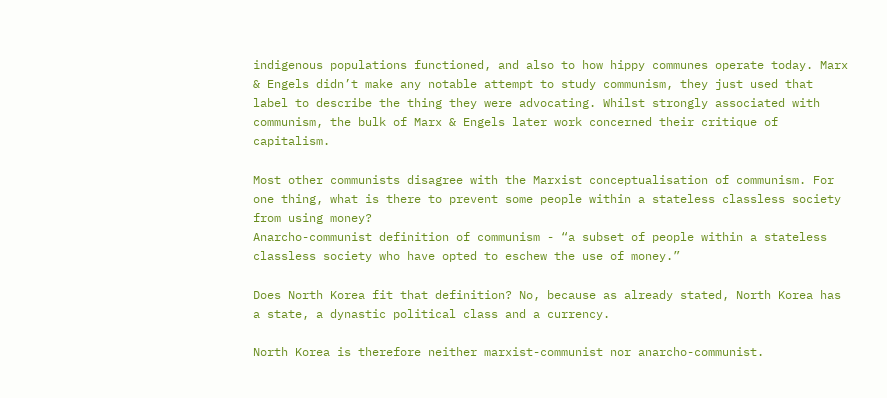indigenous populations functioned, and also to how hippy communes operate today. Marx & Engels didn’t make any notable attempt to study communism, they just used that label to describe the thing they were advocating. Whilst strongly associated with communism, the bulk of Marx & Engels later work concerned their critique of capitalism.

Most other communists disagree with the Marxist conceptualisation of communism. For one thing, what is there to prevent some people within a stateless classless society from using money?
Anarcho-communist definition of communism - “a subset of people within a stateless classless society who have opted to eschew the use of money.”

Does North Korea fit that definition? No, because as already stated, North Korea has a state, a dynastic political class and a currency.

North Korea is therefore neither marxist-communist nor anarcho-communist.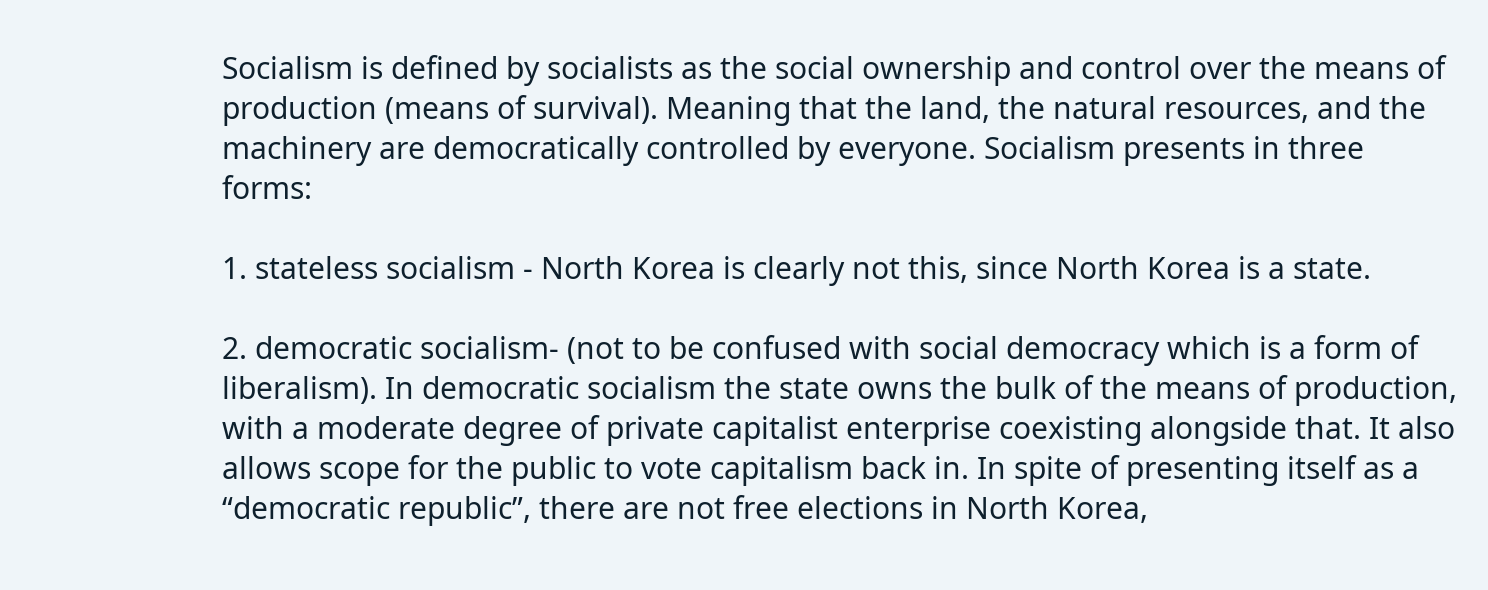Socialism is defined by socialists as the social ownership and control over the means of production (means of survival). Meaning that the land, the natural resources, and the machinery are democratically controlled by everyone. Socialism presents in three forms:

1. stateless socialism - North Korea is clearly not this, since North Korea is a state.

2. democratic socialism- (not to be confused with social democracy which is a form of liberalism). In democratic socialism the state owns the bulk of the means of production, with a moderate degree of private capitalist enterprise coexisting alongside that. It also allows scope for the public to vote capitalism back in. In spite of presenting itself as a “democratic republic”, there are not free elections in North Korea,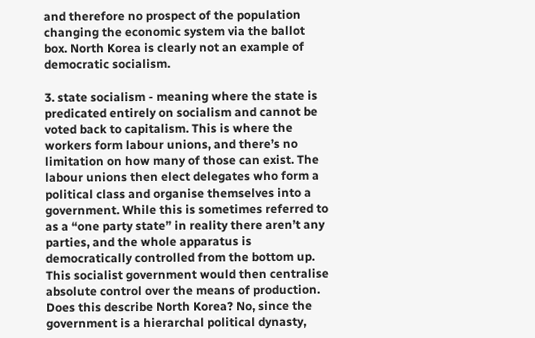and therefore no prospect of the population changing the economic system via the ballot box. North Korea is clearly not an example of democratic socialism.

3. state socialism - meaning where the state is predicated entirely on socialism and cannot be voted back to capitalism. This is where the workers form labour unions, and there’s no limitation on how many of those can exist. The labour unions then elect delegates who form a political class and organise themselves into a government. While this is sometimes referred to as a “one party state” in reality there aren’t any parties, and the whole apparatus is democratically controlled from the bottom up. This socialist government would then centralise absolute control over the means of production. Does this describe North Korea? No, since the government is a hierarchal political dynasty,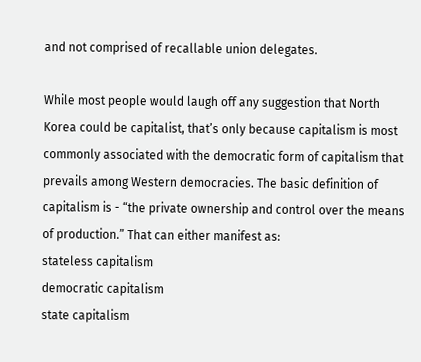and not comprised of recallable union delegates.

While most people would laugh off any suggestion that North Korea could be capitalist, that’s only because capitalism is most commonly associated with the democratic form of capitalism that prevails among Western democracies. The basic definition of capitalism is - “the private ownership and control over the means of production.” That can either manifest as:
stateless capitalism
democratic capitalism
state capitalism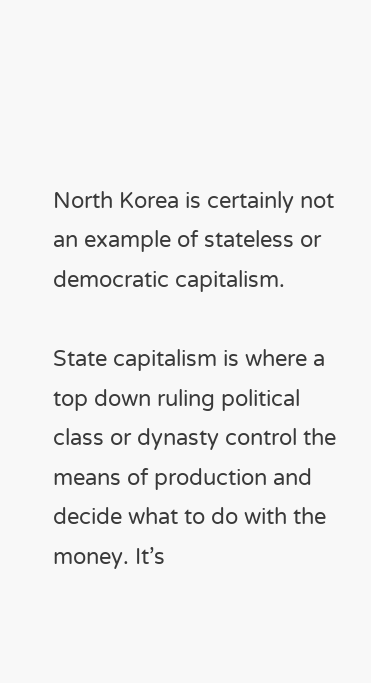North Korea is certainly not an example of stateless or democratic capitalism.

State capitalism is where a top down ruling political class or dynasty control the means of production and decide what to do with the money. It’s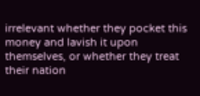irrelevant whether they pocket this money and lavish it upon themselves, or whether they treat their nation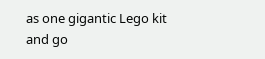as one gigantic Lego kit and go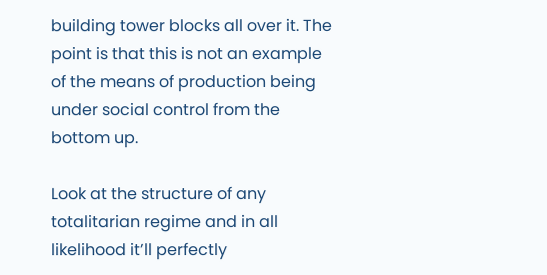building tower blocks all over it. The point is that this is not an example of the means of production being under social control from the bottom up.

Look at the structure of any totalitarian regime and in all likelihood it’ll perfectly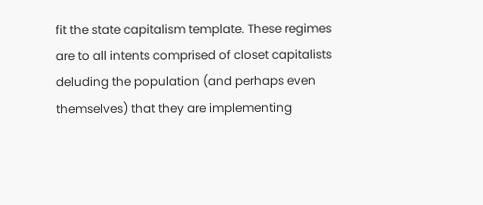fit the state capitalism template. These regimes are to all intents comprised of closet capitalists deluding the population (and perhaps even themselves) that they are implementing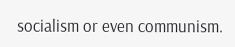socialism or even communism.